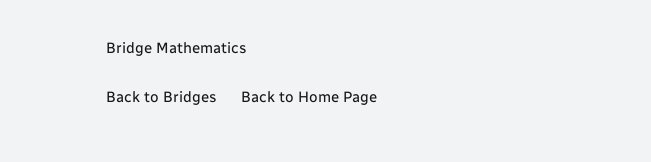Bridge Mathematics

Back to Bridges      Back to Home Page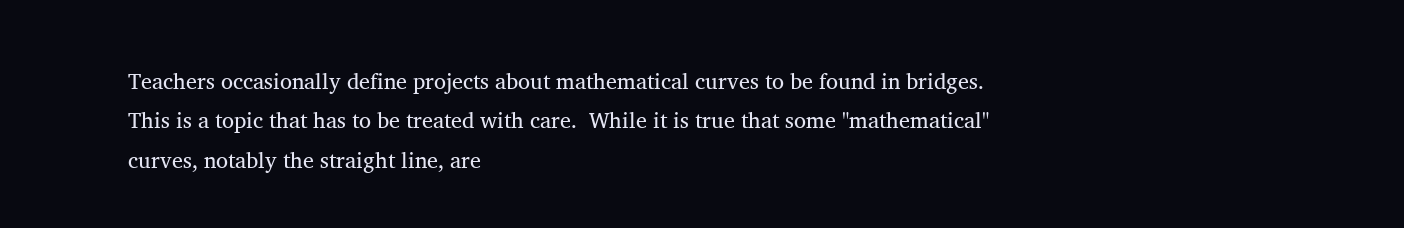Teachers occasionally define projects about mathematical curves to be found in bridges.  This is a topic that has to be treated with care.  While it is true that some "mathematical" curves, notably the straight line, are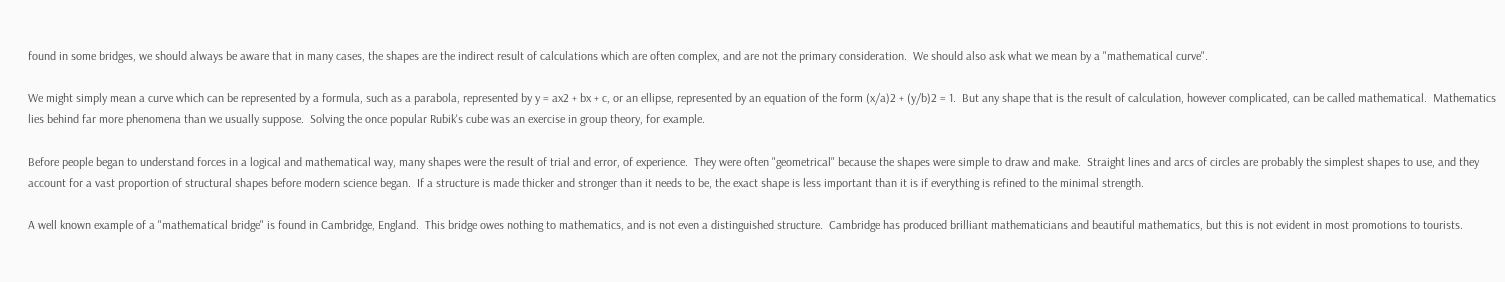found in some bridges, we should always be aware that in many cases, the shapes are the indirect result of calculations which are often complex, and are not the primary consideration.  We should also ask what we mean by a "mathematical curve".

We might simply mean a curve which can be represented by a formula, such as a parabola, represented by y = ax2 + bx + c, or an ellipse, represented by an equation of the form (x/a)2 + (y/b)2 = 1.  But any shape that is the result of calculation, however complicated, can be called mathematical.  Mathematics lies behind far more phenomena than we usually suppose.  Solving the once popular Rubik's cube was an exercise in group theory, for example.

Before people began to understand forces in a logical and mathematical way, many shapes were the result of trial and error, of experience.  They were often "geometrical" because the shapes were simple to draw and make.  Straight lines and arcs of circles are probably the simplest shapes to use, and they account for a vast proportion of structural shapes before modern science began.  If a structure is made thicker and stronger than it needs to be, the exact shape is less important than it is if everything is refined to the minimal strength.

A well known example of a "mathematical bridge" is found in Cambridge, England.  This bridge owes nothing to mathematics, and is not even a distinguished structure.  Cambridge has produced brilliant mathematicians and beautiful mathematics, but this is not evident in most promotions to tourists.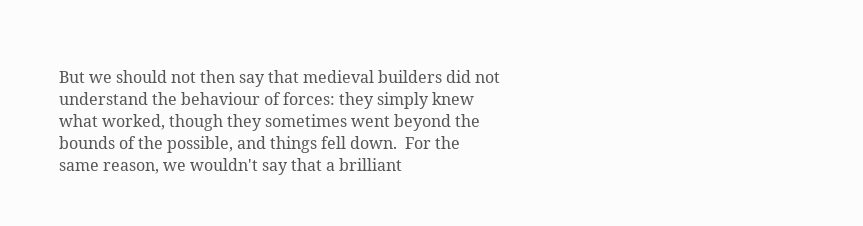But we should not then say that medieval builders did not understand the behaviour of forces: they simply knew what worked, though they sometimes went beyond the bounds of the possible, and things fell down.  For the same reason, we wouldn't say that a brilliant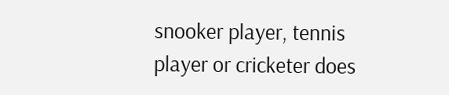snooker player, tennis player or cricketer does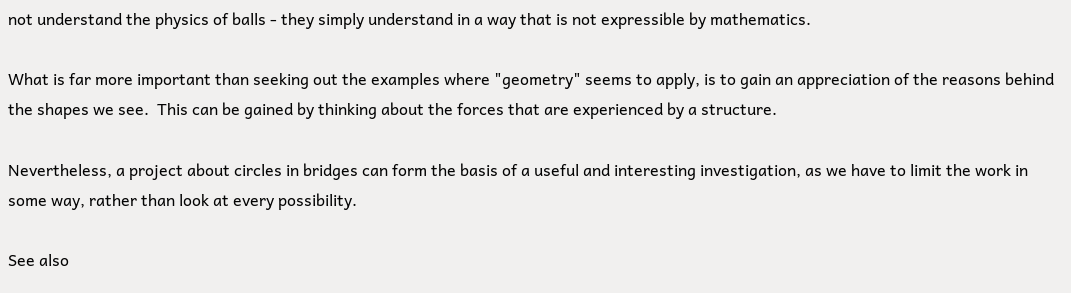not understand the physics of balls - they simply understand in a way that is not expressible by mathematics.

What is far more important than seeking out the examples where "geometry" seems to apply, is to gain an appreciation of the reasons behind the shapes we see.  This can be gained by thinking about the forces that are experienced by a structure.

Nevertheless, a project about circles in bridges can form the basis of a useful and interesting investigation, as we have to limit the work in some way, rather than look at every possibility.

See also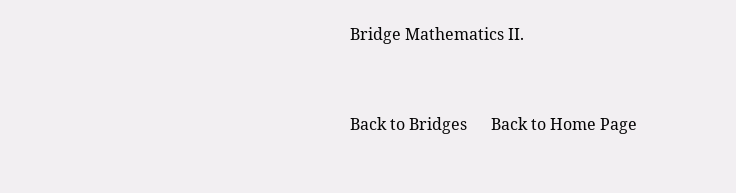Bridge Mathematics II.


Back to Bridges      Back to Home Page